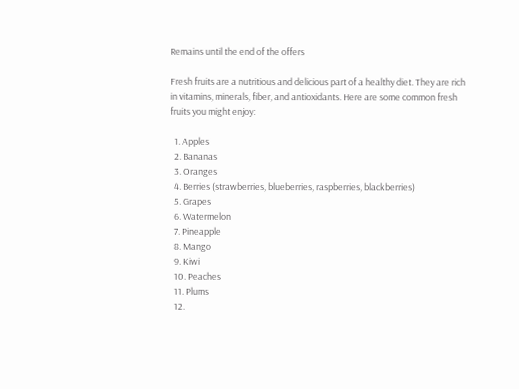Remains until the end of the offers

Fresh fruits are a nutritious and delicious part of a healthy diet. They are rich in vitamins, minerals, fiber, and antioxidants. Here are some common fresh fruits you might enjoy:

  1. Apples
  2. Bananas
  3. Oranges
  4. Berries (strawberries, blueberries, raspberries, blackberries)
  5. Grapes
  6. Watermelon
  7. Pineapple
  8. Mango
  9. Kiwi
  10. Peaches
  11. Plums
  12.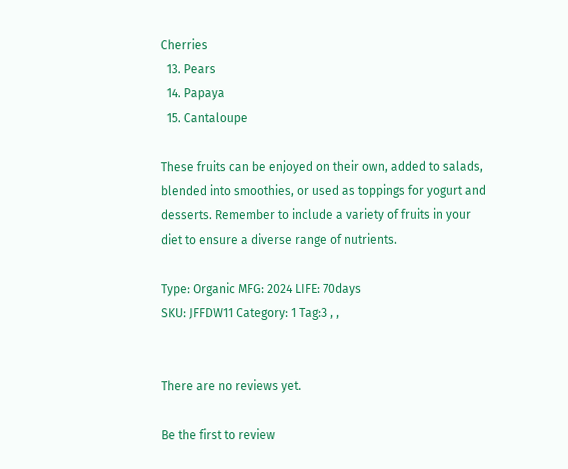Cherries
  13. Pears
  14. Papaya
  15. Cantaloupe

These fruits can be enjoyed on their own, added to salads, blended into smoothies, or used as toppings for yogurt and desserts. Remember to include a variety of fruits in your diet to ensure a diverse range of nutrients.

Type: Organic MFG: 2024 LIFE: 70days
SKU: JFFDW11 Category: 1 Tag:3 , ,


There are no reviews yet.

Be the first to review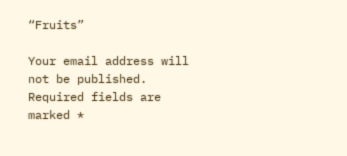“Fruits”

Your email address will not be published. Required fields are marked *